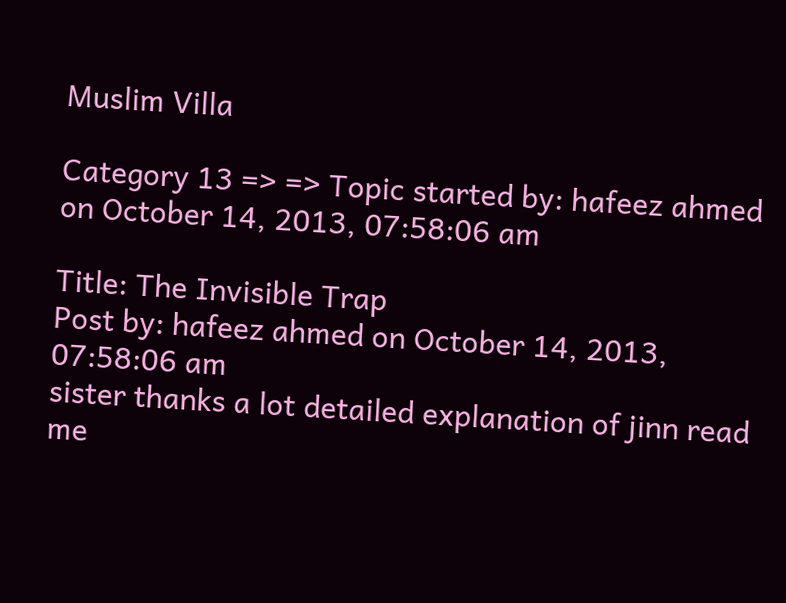Muslim Villa

Category 13 => => Topic started by: hafeez ahmed on October 14, 2013, 07:58:06 am

Title: The Invisible Trap
Post by: hafeez ahmed on October 14, 2013, 07:58:06 am
sister thanks a lot detailed explanation of jinn read me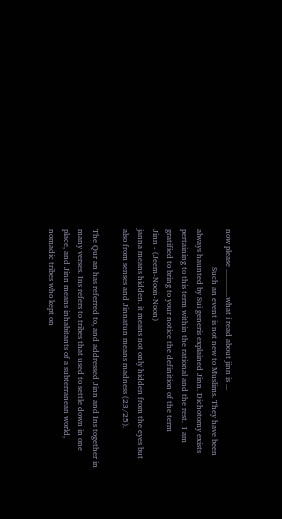now please ..............what i read about jinn is ...
                   Such an event is not new to Muslims. They have been always haunted by Sui generis explained Jinn. Dichotomy exists pertaining to this term within the rational and the rest.  I am gratified to bring to your notice the definition of the term
Jinn - (Jeem-Noon-Noon)
janna means hidden. it means not only hidden from the eyes but also from senses and Jinnatun means madness (23/25).

The Qur an has referred to, and addressed Jinn and Ins together in many verses. Ins refers to tribes that used to settle down in one place, and Jinn means inhabitants of a subterranean world, nomadic tribes who kept on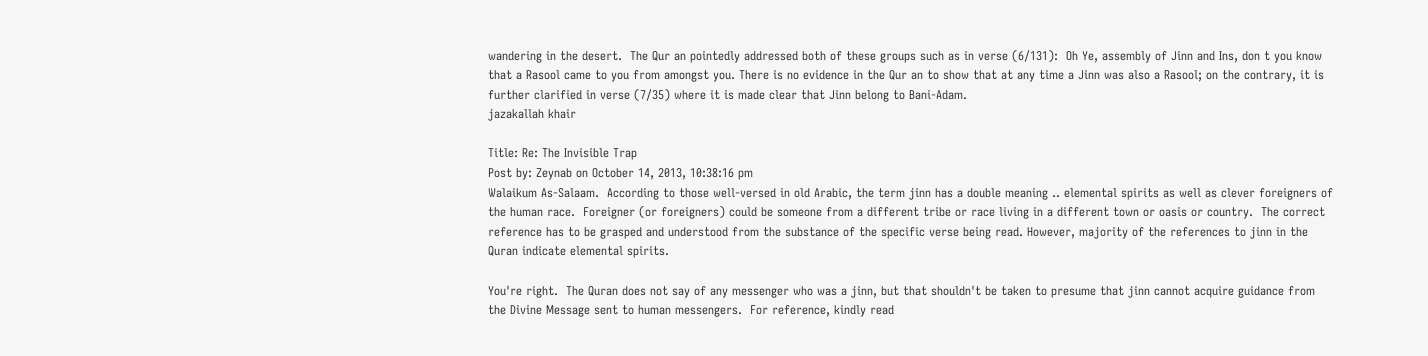wandering in the desert.  The Qur an pointedly addressed both of these groups such as in verse (6/131):  Oh Ye, assembly of Jinn and Ins, don t you know that a Rasool came to you from amongst you. There is no evidence in the Qur an to show that at any time a Jinn was also a Rasool; on the contrary, it is further clarified in verse (7/35) where it is made clear that Jinn belong to Bani-Adam.
jazakallah khair

Title: Re: The Invisible Trap
Post by: Zeynab on October 14, 2013, 10:38:16 pm
Walaikum As-Salaam.  According to those well-versed in old Arabic, the term jinn has a double meaning .. elemental spirits as well as clever foreigners of the human race.  Foreigner (or foreigners) could be someone from a different tribe or race living in a different town or oasis or country.  The correct reference has to be grasped and understood from the substance of the specific verse being read. However, majority of the references to jinn in the Quran indicate elemental spirits.

You're right.  The Quran does not say of any messenger who was a jinn, but that shouldn't be taken to presume that jinn cannot acquire guidance from the Divine Message sent to human messengers.  For reference, kindly read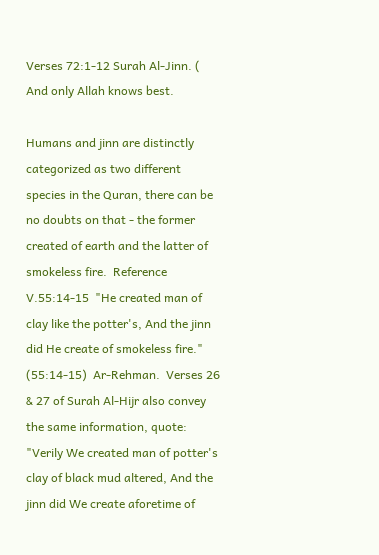Verses 72:1-12 Surah Al-Jinn. (  And only Allah knows best.

Humans and jinn are distinctly categorized as two different species in the Quran, there can be no doubts on that - the former created of earth and the latter of smokeless fire.  Reference V.55:14-15  "He created man of clay like the potter's, And the jinn did He create of smokeless fire."  (55:14-15)  Ar-Rehman.  Verses 26 & 27 of Surah Al-Hijr also convey the same information, quote:  "Verily We created man of potter's clay of black mud altered, And the jinn did We create aforetime of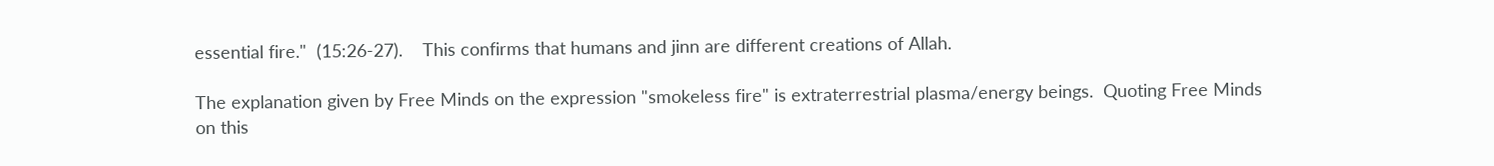essential fire."  (15:26-27).    This confirms that humans and jinn are different creations of Allah.

The explanation given by Free Minds on the expression "smokeless fire" is extraterrestrial plasma/energy beings.  Quoting Free Minds on this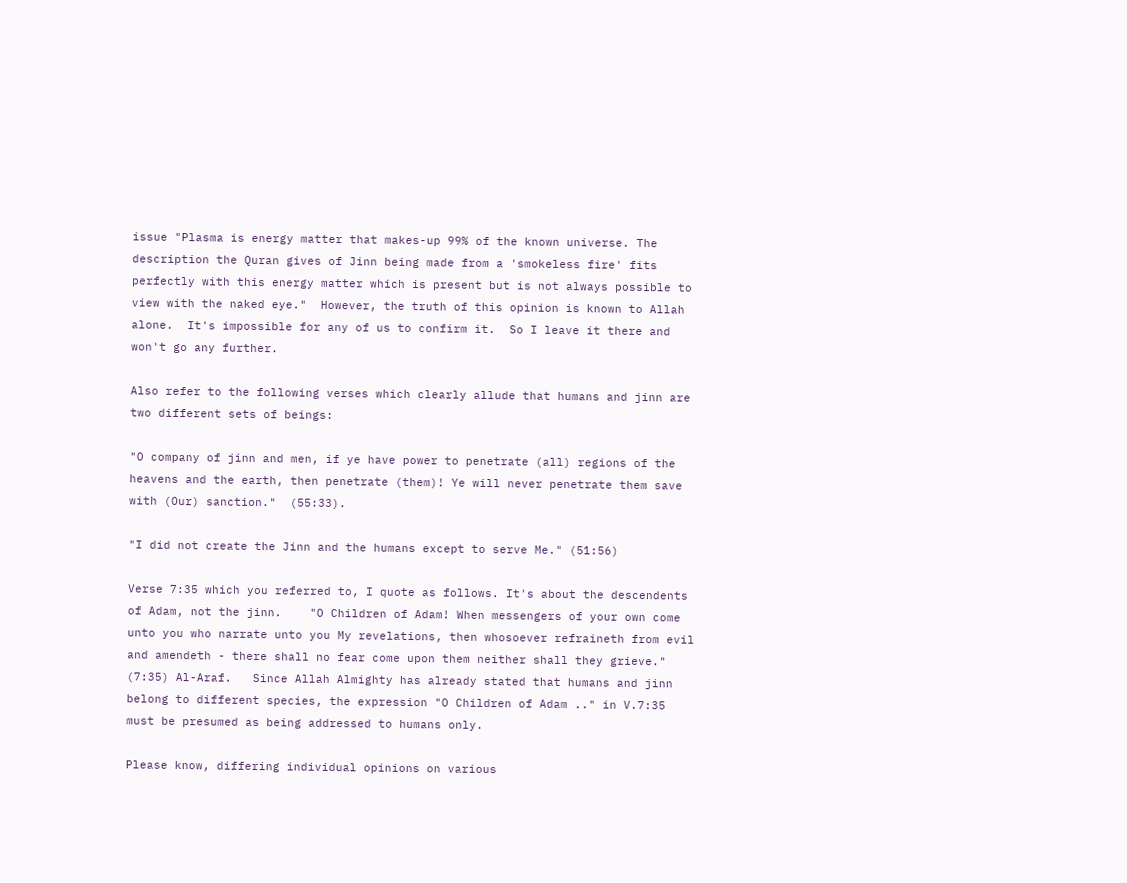issue "Plasma is energy matter that makes-up 99% of the known universe. The description the Quran gives of Jinn being made from a 'smokeless fire' fits perfectly with this energy matter which is present but is not always possible to view with the naked eye."  However, the truth of this opinion is known to Allah alone.  It's impossible for any of us to confirm it.  So I leave it there and won't go any further.

Also refer to the following verses which clearly allude that humans and jinn are two different sets of beings:

"O company of jinn and men, if ye have power to penetrate (all) regions of the heavens and the earth, then penetrate (them)! Ye will never penetrate them save with (Our) sanction."  (55:33).

"I did not create the Jinn and the humans except to serve Me." (51:56)

Verse 7:35 which you referred to, I quote as follows. It's about the descendents of Adam, not the jinn.    "O Children of Adam! When messengers of your own come unto you who narrate unto you My revelations, then whosoever refraineth from evil and amendeth - there shall no fear come upon them neither shall they grieve."  (7:35) Al-Araf.   Since Allah Almighty has already stated that humans and jinn belong to different species, the expression "O Children of Adam .." in V.7:35 must be presumed as being addressed to humans only.

Please know, differing individual opinions on various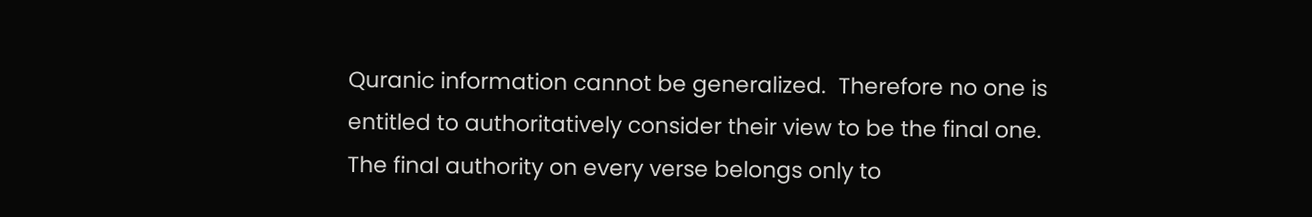Quranic information cannot be generalized.  Therefore no one is entitled to authoritatively consider their view to be the final one.  The final authority on every verse belongs only to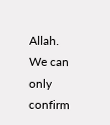Allah.  We can only confirm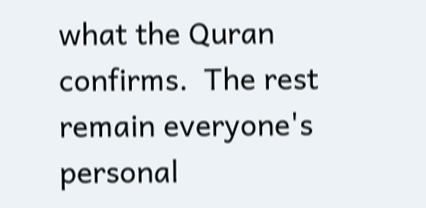what the Quran confirms.  The rest remain everyone's personal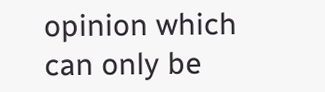opinion which can only be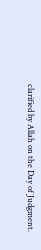clarified by Allah on the Day of Judgment.